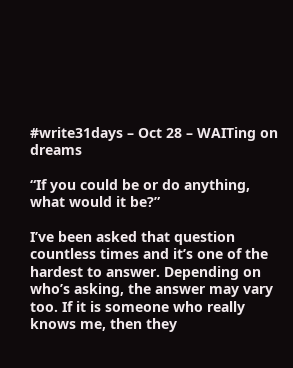#write31days – Oct 28 – WAITing on dreams

“If you could be or do anything, what would it be?”

I’ve been asked that question countless times and it’s one of the hardest to answer. Depending on who’s asking, the answer may vary too. If it is someone who really knows me, then they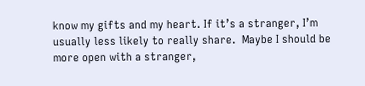know my gifts and my heart. If it’s a stranger, I’m usually less likely to really share.  Maybe I should be more open with a stranger,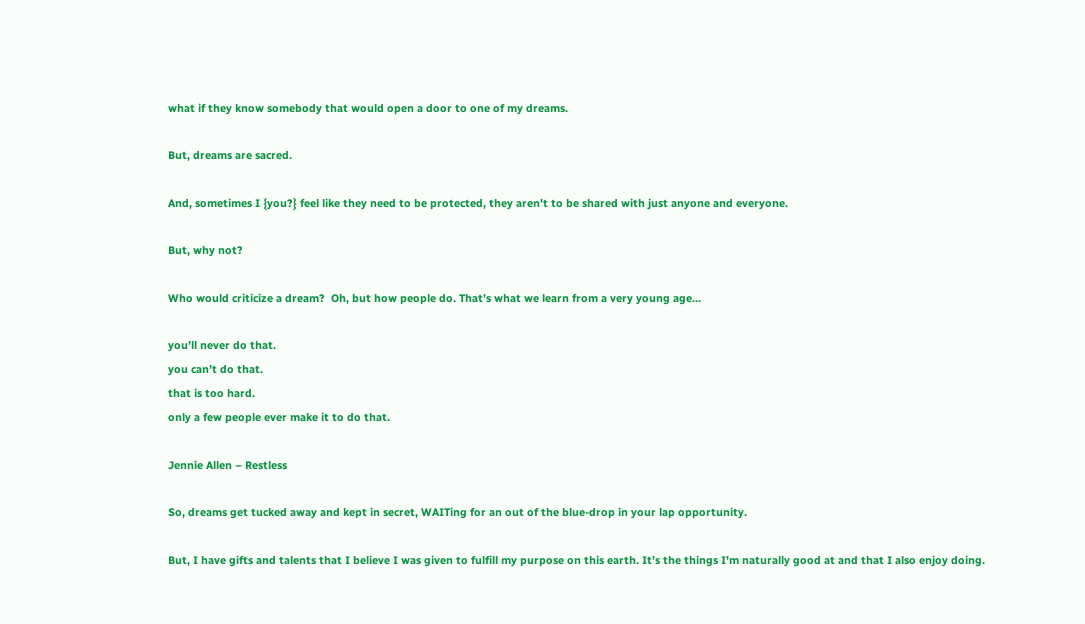what if they know somebody that would open a door to one of my dreams.

But, dreams are sacred.

And, sometimes I {you?} feel like they need to be protected, they aren’t to be shared with just anyone and everyone.

But, why not?

Who would criticize a dream?  Oh, but how people do. That’s what we learn from a very young age…

you’ll never do that.
you can’t do that.
that is too hard.
only a few people ever make it to do that.

Jennie Allen – Restless

So, dreams get tucked away and kept in secret, WAITing for an out of the blue-drop in your lap opportunity.

But, I have gifts and talents that I believe I was given to fulfill my purpose on this earth. It’s the things I’m naturally good at and that I also enjoy doing.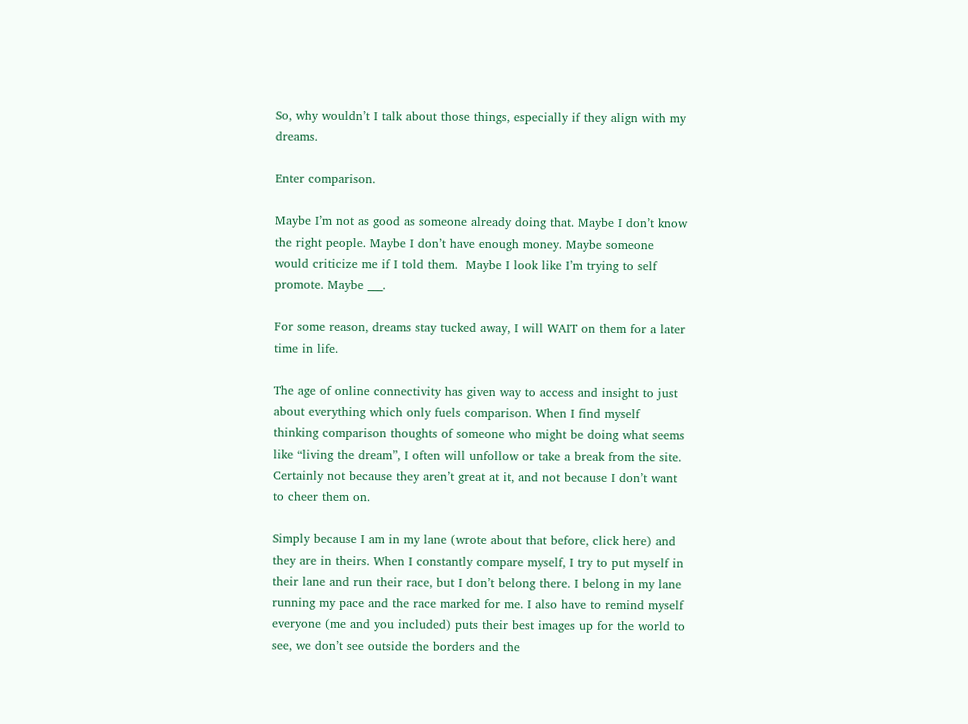So, why wouldn’t I talk about those things, especially if they align with my dreams.

Enter comparison.

Maybe I’m not as good as someone already doing that. Maybe I don’t know the right people. Maybe I don’t have enough money. Maybe someone would criticize me if I told them.  Maybe I look like I’m trying to self promote. Maybe ___.

For some reason, dreams stay tucked away, I will WAIT on them for a later time in life.

The age of online connectivity has given way to access and insight to just about everything which only fuels comparison. When I find myself thinking comparison thoughts of someone who might be doing what seems like “living the dream”, I often will unfollow or take a break from the site. Certainly not because they aren’t great at it, and not because I don’t want to cheer them on.

Simply because I am in my lane (wrote about that before, click here) and they are in theirs. When I constantly compare myself, I try to put myself in their lane and run their race, but I don’t belong there. I belong in my lane running my pace and the race marked for me. I also have to remind myself everyone (me and you included) puts their best images up for the world to see, we don’t see outside the borders and the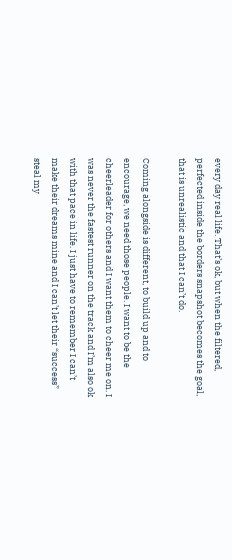every day real life. That’s ok, but when the filtered, perfected inside the borders snapshot becomes the goal, that is unrealistic and that I can’t do.

Coming alongside is different, to build up and to encourage, we need those people. I want to be the cheerleader for others and I want them to cheer me on. I was never the fastest runner on the track and I’m also ok with that pace in life. I just have to remember I can’t make their dreams mine and I can’t let their “success” steal my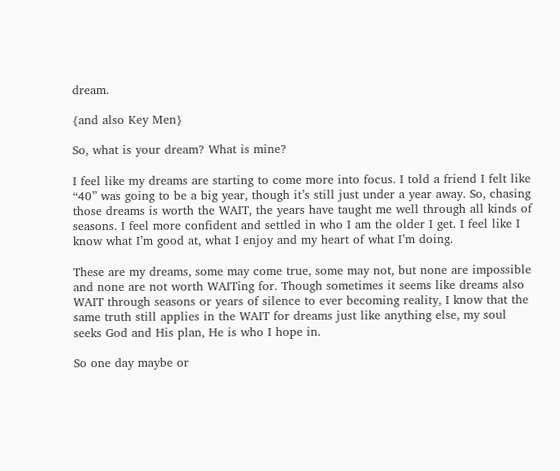dream.

{and also Key Men}

So, what is your dream? What is mine?

I feel like my dreams are starting to come more into focus. I told a friend I felt like “40” was going to be a big year, though it’s still just under a year away. So, chasing those dreams is worth the WAIT, the years have taught me well through all kinds of seasons. I feel more confident and settled in who I am the older I get. I feel like I know what I’m good at, what I enjoy and my heart of what I’m doing.

These are my dreams, some may come true, some may not, but none are impossible and none are not worth WAITing for. Though sometimes it seems like dreams also WAIT through seasons or years of silence to ever becoming reality, I know that the same truth still applies in the WAIT for dreams just like anything else, my soul seeks God and His plan, He is who I hope in.

So one day maybe or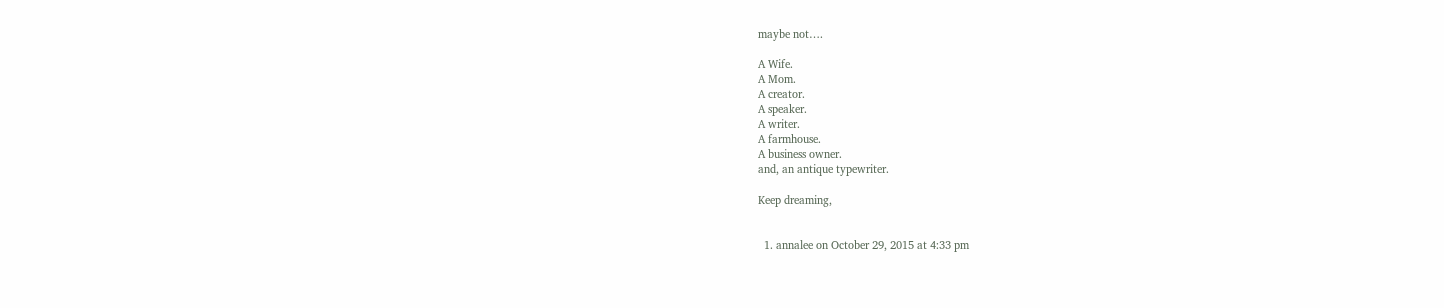maybe not….

A Wife.
A Mom.
A creator.
A speaker.
A writer.
A farmhouse.
A business owner.
and, an antique typewriter.

Keep dreaming,


  1. annalee on October 29, 2015 at 4:33 pm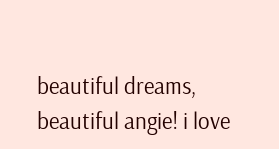beautiful dreams, beautiful angie! i love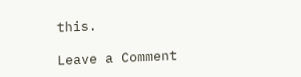this.

Leave a Comment